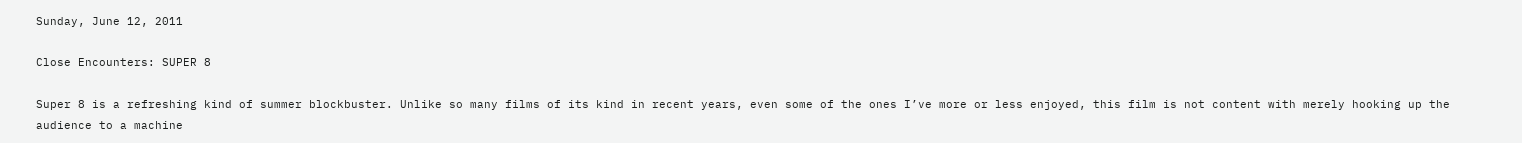Sunday, June 12, 2011

Close Encounters: SUPER 8

Super 8 is a refreshing kind of summer blockbuster. Unlike so many films of its kind in recent years, even some of the ones I’ve more or less enjoyed, this film is not content with merely hooking up the audience to a machine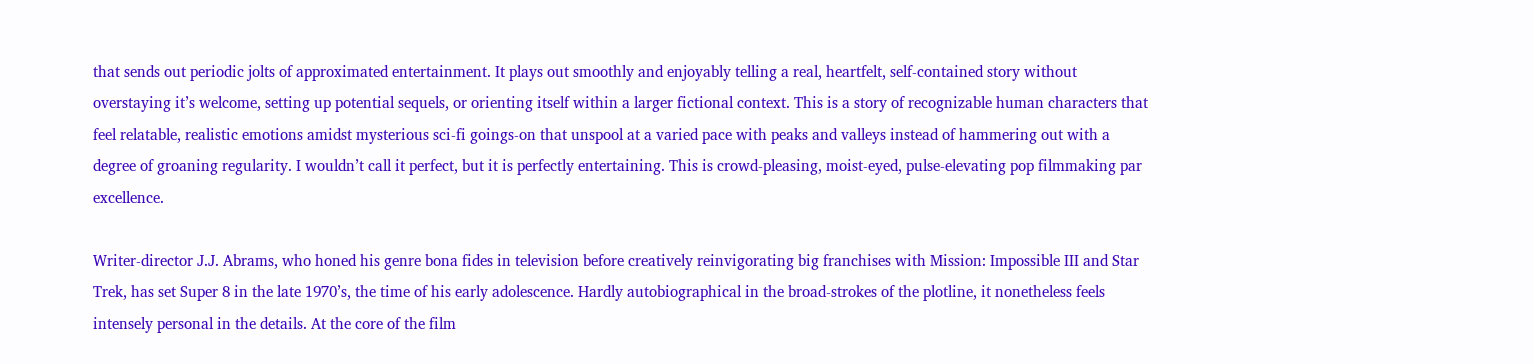that sends out periodic jolts of approximated entertainment. It plays out smoothly and enjoyably telling a real, heartfelt, self-contained story without overstaying it’s welcome, setting up potential sequels, or orienting itself within a larger fictional context. This is a story of recognizable human characters that feel relatable, realistic emotions amidst mysterious sci-fi goings-on that unspool at a varied pace with peaks and valleys instead of hammering out with a degree of groaning regularity. I wouldn’t call it perfect, but it is perfectly entertaining. This is crowd-pleasing, moist-eyed, pulse-elevating pop filmmaking par excellence.

Writer-director J.J. Abrams, who honed his genre bona fides in television before creatively reinvigorating big franchises with Mission: Impossible III and Star Trek, has set Super 8 in the late 1970’s, the time of his early adolescence. Hardly autobiographical in the broad-strokes of the plotline, it nonetheless feels intensely personal in the details. At the core of the film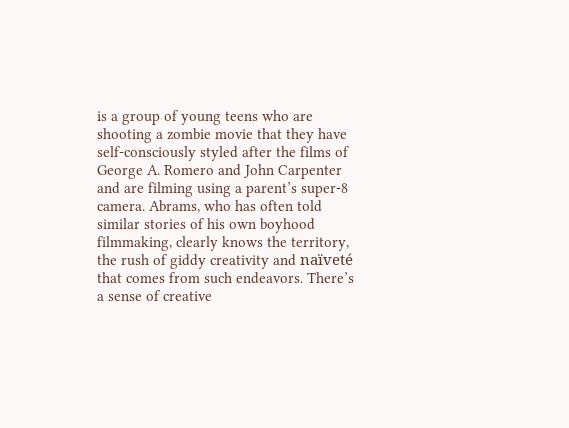is a group of young teens who are shooting a zombie movie that they have self-consciously styled after the films of George A. Romero and John Carpenter and are filming using a parent’s super-8 camera. Abrams, who has often told similar stories of his own boyhood filmmaking, clearly knows the territory, the rush of giddy creativity and naïveté that comes from such endeavors. There’s a sense of creative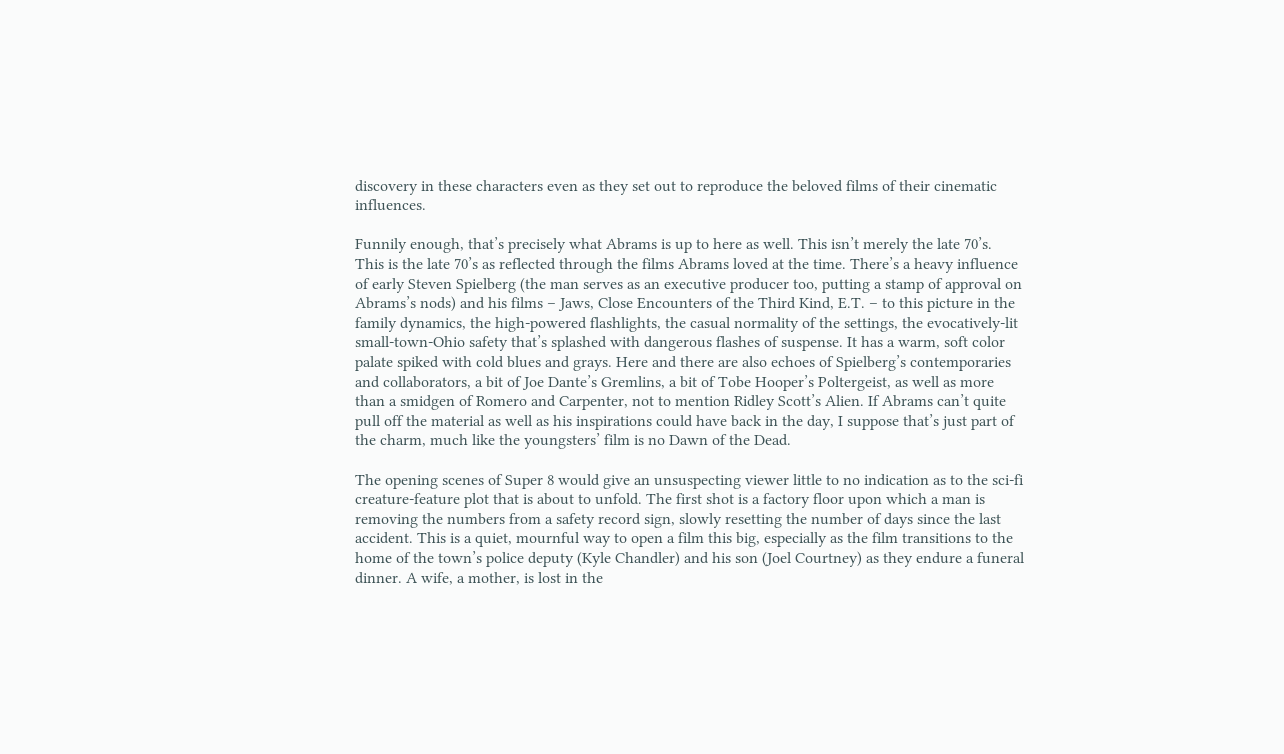discovery in these characters even as they set out to reproduce the beloved films of their cinematic influences.

Funnily enough, that’s precisely what Abrams is up to here as well. This isn’t merely the late 70’s. This is the late 70’s as reflected through the films Abrams loved at the time. There’s a heavy influence of early Steven Spielberg (the man serves as an executive producer too, putting a stamp of approval on Abrams’s nods) and his films – Jaws, Close Encounters of the Third Kind, E.T. – to this picture in the family dynamics, the high-powered flashlights, the casual normality of the settings, the evocatively-lit small-town-Ohio safety that’s splashed with dangerous flashes of suspense. It has a warm, soft color palate spiked with cold blues and grays. Here and there are also echoes of Spielberg’s contemporaries and collaborators, a bit of Joe Dante’s Gremlins, a bit of Tobe Hooper’s Poltergeist, as well as more than a smidgen of Romero and Carpenter, not to mention Ridley Scott’s Alien. If Abrams can’t quite pull off the material as well as his inspirations could have back in the day, I suppose that’s just part of the charm, much like the youngsters’ film is no Dawn of the Dead.

The opening scenes of Super 8 would give an unsuspecting viewer little to no indication as to the sci-fi creature-feature plot that is about to unfold. The first shot is a factory floor upon which a man is removing the numbers from a safety record sign, slowly resetting the number of days since the last accident. This is a quiet, mournful way to open a film this big, especially as the film transitions to the home of the town’s police deputy (Kyle Chandler) and his son (Joel Courtney) as they endure a funeral dinner. A wife, a mother, is lost in the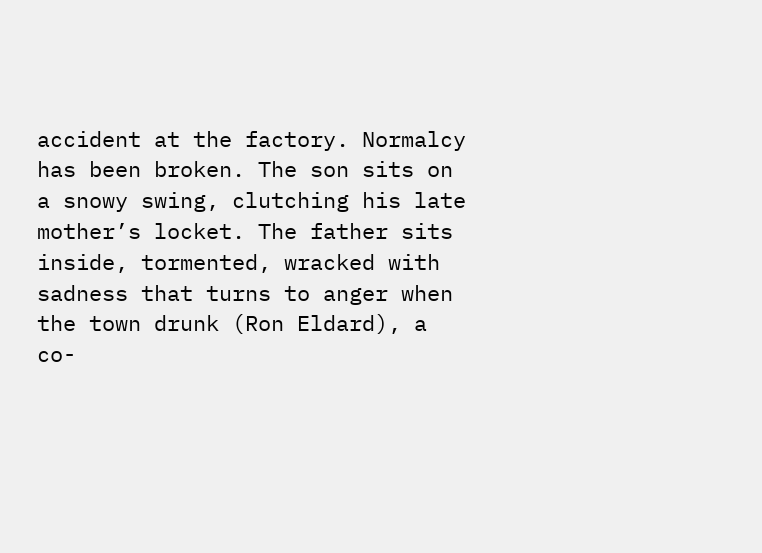accident at the factory. Normalcy has been broken. The son sits on a snowy swing, clutching his late mother’s locket. The father sits inside, tormented, wracked with sadness that turns to anger when the town drunk (Ron Eldard), a co-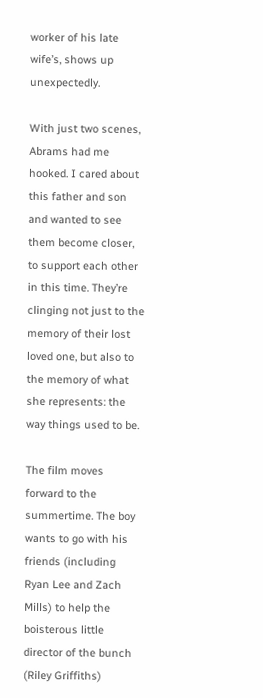worker of his late wife’s, shows up unexpectedly.

With just two scenes, Abrams had me hooked. I cared about this father and son and wanted to see them become closer, to support each other in this time. They’re clinging not just to the memory of their lost loved one, but also to the memory of what she represents: the way things used to be.

The film moves forward to the summertime. The boy wants to go with his friends (including Ryan Lee and Zach Mills) to help the boisterous little director of the bunch (Riley Griffiths)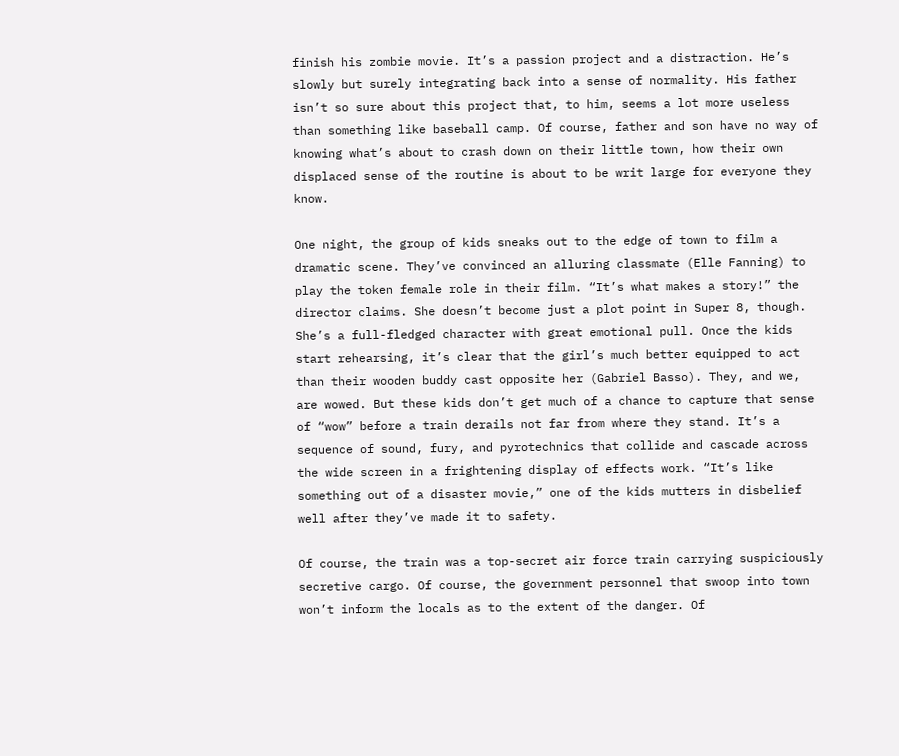finish his zombie movie. It’s a passion project and a distraction. He’s slowly but surely integrating back into a sense of normality. His father isn’t so sure about this project that, to him, seems a lot more useless than something like baseball camp. Of course, father and son have no way of knowing what’s about to crash down on their little town, how their own displaced sense of the routine is about to be writ large for everyone they know.

One night, the group of kids sneaks out to the edge of town to film a dramatic scene. They’ve convinced an alluring classmate (Elle Fanning) to play the token female role in their film. “It’s what makes a story!” the director claims. She doesn’t become just a plot point in Super 8, though. She’s a full-fledged character with great emotional pull. Once the kids start rehearsing, it’s clear that the girl’s much better equipped to act than their wooden buddy cast opposite her (Gabriel Basso). They, and we, are wowed. But these kids don’t get much of a chance to capture that sense of “wow” before a train derails not far from where they stand. It’s a sequence of sound, fury, and pyrotechnics that collide and cascade across the wide screen in a frightening display of effects work. “It’s like something out of a disaster movie,” one of the kids mutters in disbelief well after they’ve made it to safety.

Of course, the train was a top-secret air force train carrying suspiciously secretive cargo. Of course, the government personnel that swoop into town won’t inform the locals as to the extent of the danger. Of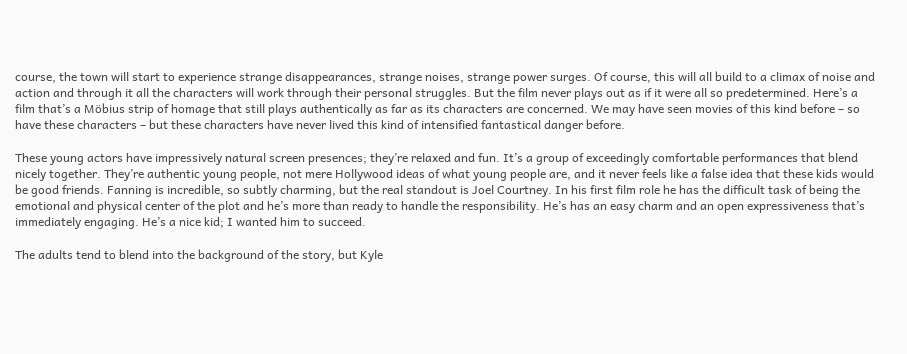course, the town will start to experience strange disappearances, strange noises, strange power surges. Of course, this will all build to a climax of noise and action and through it all the characters will work through their personal struggles. But the film never plays out as if it were all so predetermined. Here’s a film that’s a Möbius strip of homage that still plays authentically as far as its characters are concerned. We may have seen movies of this kind before – so have these characters – but these characters have never lived this kind of intensified fantastical danger before.

These young actors have impressively natural screen presences; they’re relaxed and fun. It’s a group of exceedingly comfortable performances that blend nicely together. They’re authentic young people, not mere Hollywood ideas of what young people are, and it never feels like a false idea that these kids would be good friends. Fanning is incredible, so subtly charming, but the real standout is Joel Courtney. In his first film role he has the difficult task of being the emotional and physical center of the plot and he’s more than ready to handle the responsibility. He’s has an easy charm and an open expressiveness that’s immediately engaging. He’s a nice kid; I wanted him to succeed.

The adults tend to blend into the background of the story, but Kyle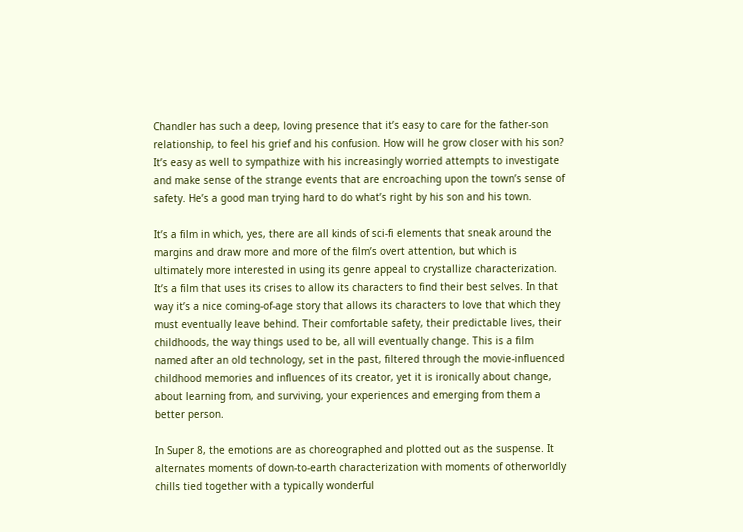Chandler has such a deep, loving presence that it’s easy to care for the father-son relationship, to feel his grief and his confusion. How will he grow closer with his son? It’s easy as well to sympathize with his increasingly worried attempts to investigate and make sense of the strange events that are encroaching upon the town’s sense of safety. He’s a good man trying hard to do what’s right by his son and his town.

It’s a film in which, yes, there are all kinds of sci-fi elements that sneak around the margins and draw more and more of the film’s overt attention, but which is ultimately more interested in using its genre appeal to crystallize characterization. It’s a film that uses its crises to allow its characters to find their best selves. In that way it’s a nice coming-of-age story that allows its characters to love that which they must eventually leave behind. Their comfortable safety, their predictable lives, their childhoods, the way things used to be, all will eventually change. This is a film named after an old technology, set in the past, filtered through the movie-influenced childhood memories and influences of its creator, yet it is ironically about change, about learning from, and surviving, your experiences and emerging from them a better person.

In Super 8, the emotions are as choreographed and plotted out as the suspense. It alternates moments of down-to-earth characterization with moments of otherworldly chills tied together with a typically wonderful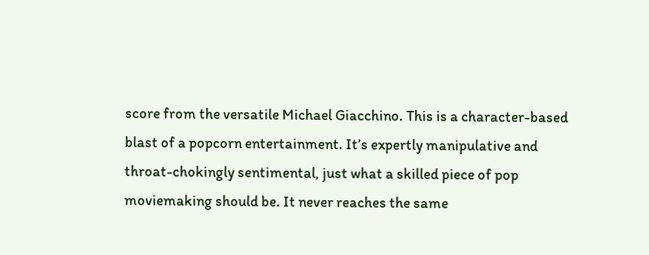score from the versatile Michael Giacchino. This is a character-based blast of a popcorn entertainment. It’s expertly manipulative and throat-chokingly sentimental, just what a skilled piece of pop moviemaking should be. It never reaches the same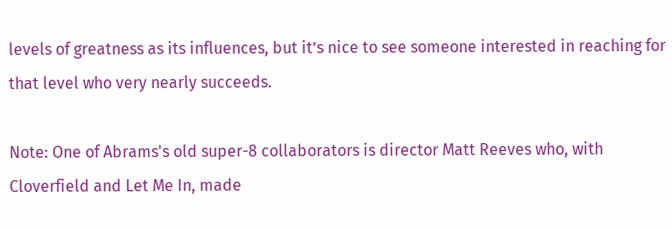levels of greatness as its influences, but it’s nice to see someone interested in reaching for that level who very nearly succeeds.

Note: One of Abrams's old super-8 collaborators is director Matt Reeves who, with Cloverfield and Let Me In, made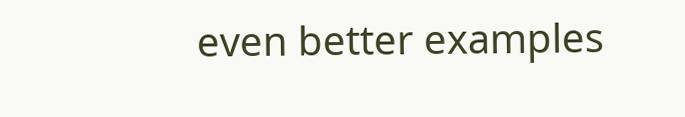even better examples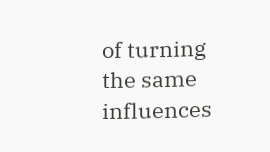of turning the same influences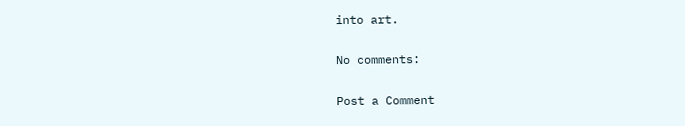into art.

No comments:

Post a Comment